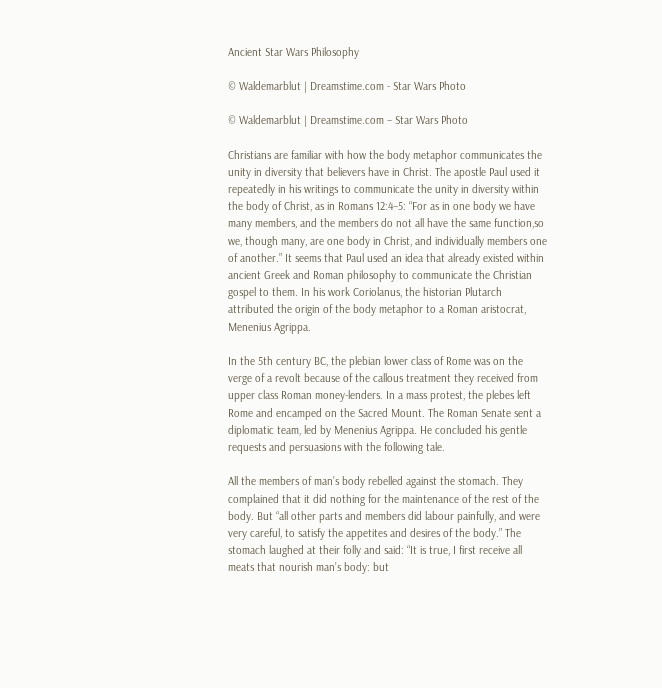Ancient Star Wars Philosophy

© Waldemarblut | Dreamstime.com - Star Wars Photo

© Waldemarblut | Dreamstime.com – Star Wars Photo

Christians are familiar with how the body metaphor communicates the unity in diversity that believers have in Christ. The apostle Paul used it repeatedly in his writings to communicate the unity in diversity within the body of Christ, as in Romans 12:4–5: “For as in one body we have many members, and the members do not all have the same function,so we, though many, are one body in Christ, and individually members one of another.” It seems that Paul used an idea that already existed within ancient Greek and Roman philosophy to communicate the Christian gospel to them. In his work Coriolanus, the historian Plutarch attributed the origin of the body metaphor to a Roman aristocrat, Menenius Agrippa.

In the 5th century BC, the plebian lower class of Rome was on the verge of a revolt because of the callous treatment they received from upper class Roman money-lenders. In a mass protest, the plebes left Rome and encamped on the Sacred Mount. The Roman Senate sent a diplomatic team, led by Menenius Agrippa. He concluded his gentle requests and persuasions with the following tale.

All the members of man’s body rebelled against the stomach. They complained that it did nothing for the maintenance of the rest of the body. But “all other parts and members did labour painfully, and were very careful, to satisfy the appetites and desires of the body.” The stomach laughed at their folly and said: “It is true, I first receive all meats that nourish man’s body: but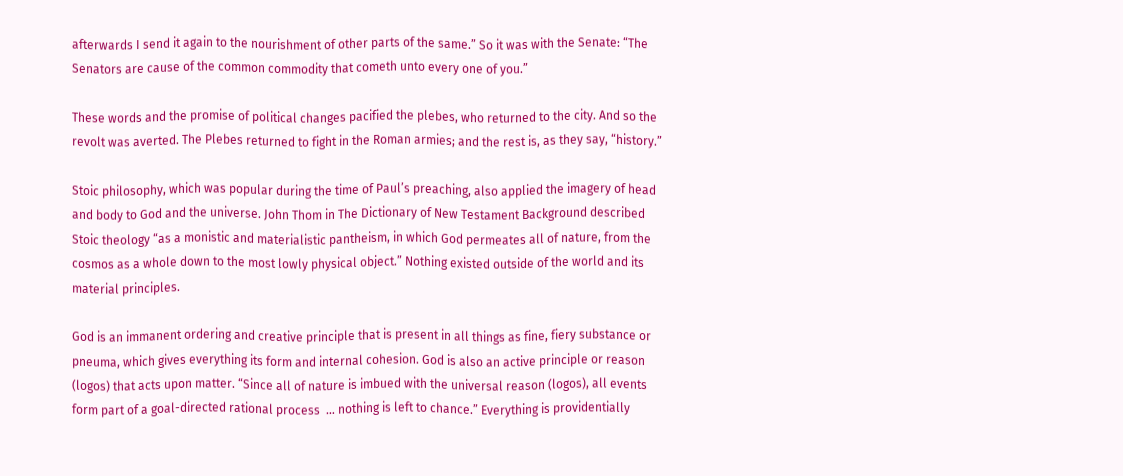afterwards I send it again to the nourishment of other parts of the same.” So it was with the Senate: “The Senators are cause of the common commodity that cometh unto every one of you.”

These words and the promise of political changes pacified the plebes, who returned to the city. And so the revolt was averted. The Plebes returned to fight in the Roman armies; and the rest is, as they say, “history.”

Stoic philosophy, which was popular during the time of Paul’s preaching, also applied the imagery of head and body to God and the universe. John Thom in The Dictionary of New Testament Background described Stoic theology “as a monistic and materialistic pantheism, in which God permeates all of nature, from the cosmos as a whole down to the most lowly physical object.” Nothing existed outside of the world and its material principles.

God is an immanent ordering and creative principle that is present in all things as fine, fiery substance or pneuma, which gives everything its form and internal cohesion. God is also an active principle or reason (logos) that acts upon matter. “Since all of nature is imbued with the universal reason (logos), all events form part of a goal-directed rational process  … nothing is left to chance.” Everything is providentially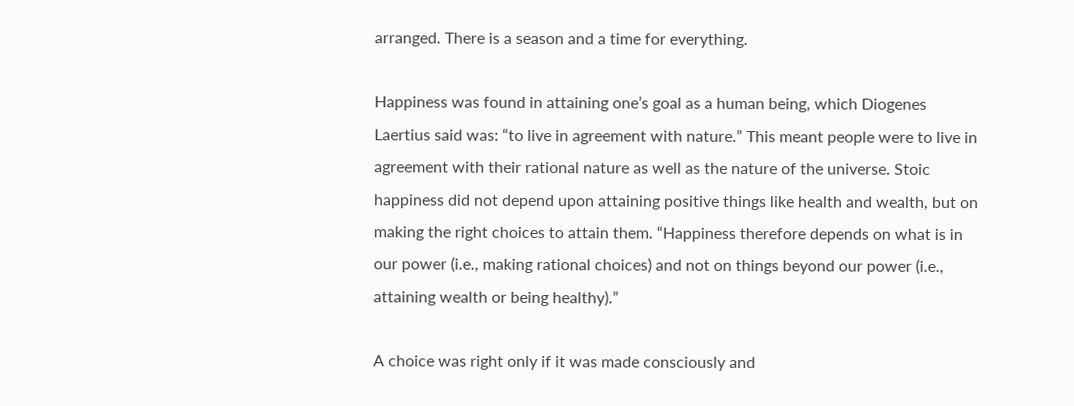arranged. There is a season and a time for everything.

Happiness was found in attaining one’s goal as a human being, which Diogenes Laertius said was: “to live in agreement with nature.” This meant people were to live in agreement with their rational nature as well as the nature of the universe. Stoic happiness did not depend upon attaining positive things like health and wealth, but on making the right choices to attain them. “Happiness therefore depends on what is in our power (i.e., making rational choices) and not on things beyond our power (i.e., attaining wealth or being healthy).”

A choice was right only if it was made consciously and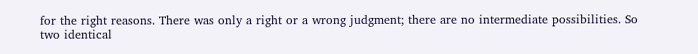for the right reasons. There was only a right or a wrong judgment; there are no intermediate possibilities. So two identical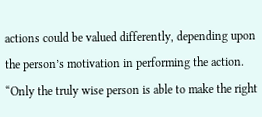actions could be valued differently, depending upon the person’s motivation in performing the action. “Only the truly wise person is able to make the right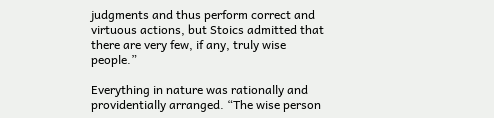judgments and thus perform correct and virtuous actions, but Stoics admitted that there are very few, if any, truly wise people.”

Everything in nature was rationally and providentially arranged. “The wise person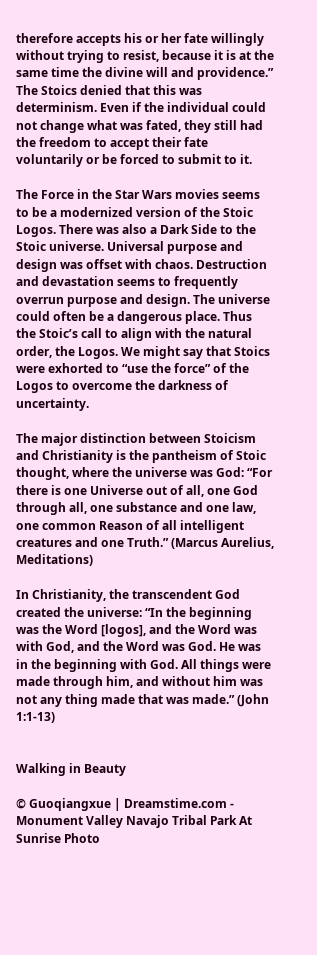therefore accepts his or her fate willingly without trying to resist, because it is at the same time the divine will and providence.” The Stoics denied that this was determinism. Even if the individual could not change what was fated, they still had the freedom to accept their fate voluntarily or be forced to submit to it.

The Force in the Star Wars movies seems to be a modernized version of the Stoic Logos. There was also a Dark Side to the Stoic universe. Universal purpose and design was offset with chaos. Destruction and devastation seems to frequently overrun purpose and design. The universe could often be a dangerous place. Thus the Stoic’s call to align with the natural order, the Logos. We might say that Stoics were exhorted to “use the force” of the Logos to overcome the darkness of uncertainty.

The major distinction between Stoicism and Christianity is the pantheism of Stoic thought, where the universe was God: “For there is one Universe out of all, one God through all, one substance and one law, one common Reason of all intelligent creatures and one Truth.” (Marcus Aurelius, Meditations)

In Christianity, the transcendent God created the universe: “In the beginning was the Word [logos], and the Word was with God, and the Word was God. He was in the beginning with God. All things were made through him, and without him was not any thing made that was made.” (John 1:1-13)


Walking in Beauty

© Guoqiangxue | Dreamstime.com - Monument Valley Navajo Tribal Park At Sunrise Photo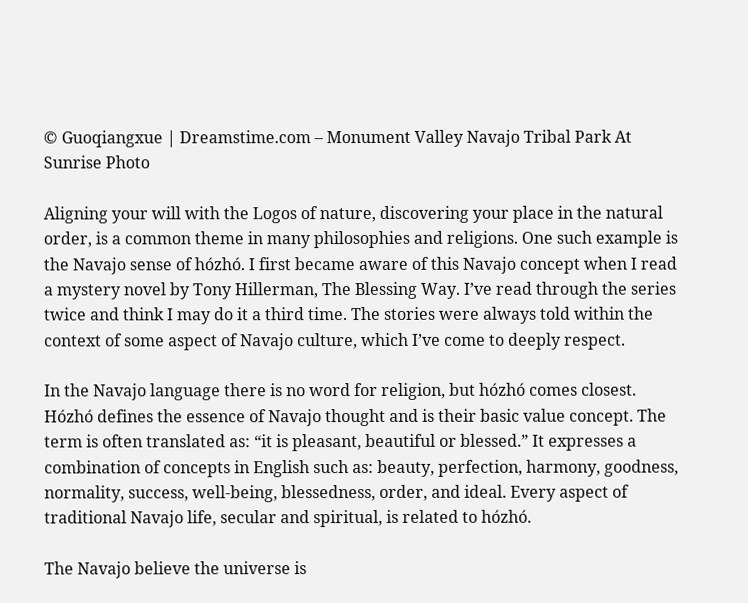© Guoqiangxue | Dreamstime.com – Monument Valley Navajo Tribal Park At Sunrise Photo

Aligning your will with the Logos of nature, discovering your place in the natural order, is a common theme in many philosophies and religions. One such example is the Navajo sense of hózhó. I first became aware of this Navajo concept when I read a mystery novel by Tony Hillerman, The Blessing Way. I’ve read through the series twice and think I may do it a third time. The stories were always told within the context of some aspect of Navajo culture, which I’ve come to deeply respect.

In the Navajo language there is no word for religion, but hózhó comes closest. Hózhó defines the essence of Navajo thought and is their basic value concept. The term is often translated as: “it is pleasant, beautiful or blessed.” It expresses a combination of concepts in English such as: beauty, perfection, harmony, goodness, normality, success, well-being, blessedness, order, and ideal. Every aspect of traditional Navajo life, secular and spiritual, is related to hózhó.

The Navajo believe the universe is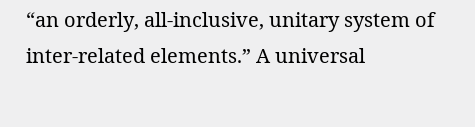“an orderly, all-inclusive, unitary system of inter-related elements.” A universal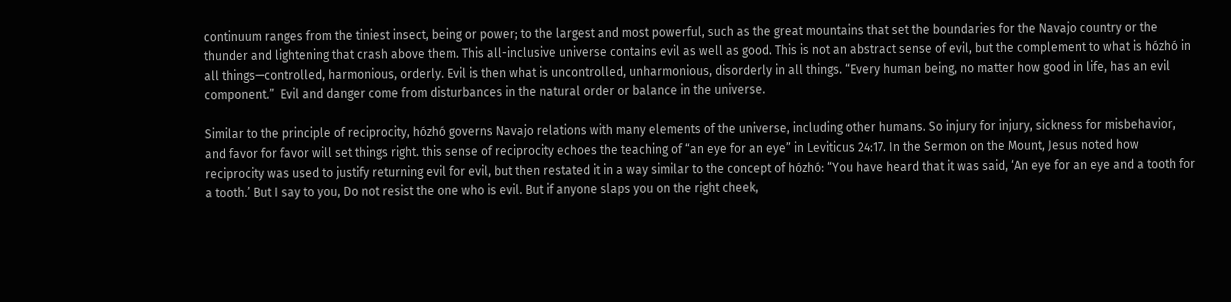continuum ranges from the tiniest insect, being or power; to the largest and most powerful, such as the great mountains that set the boundaries for the Navajo country or the thunder and lightening that crash above them. This all-inclusive universe contains evil as well as good. This is not an abstract sense of evil, but the complement to what is hózhó in all things—controlled, harmonious, orderly. Evil is then what is uncontrolled, unharmonious, disorderly in all things. “Every human being, no matter how good in life, has an evil component.”  Evil and danger come from disturbances in the natural order or balance in the universe.

Similar to the principle of reciprocity, hózhó governs Navajo relations with many elements of the universe, including other humans. So injury for injury, sickness for misbehavior, and favor for favor will set things right. this sense of reciprocity echoes the teaching of “an eye for an eye” in Leviticus 24:17. In the Sermon on the Mount, Jesus noted how reciprocity was used to justify returning evil for evil, but then restated it in a way similar to the concept of hózhó: “You have heard that it was said, ‘An eye for an eye and a tooth for a tooth.’ But I say to you, Do not resist the one who is evil. But if anyone slaps you on the right cheek,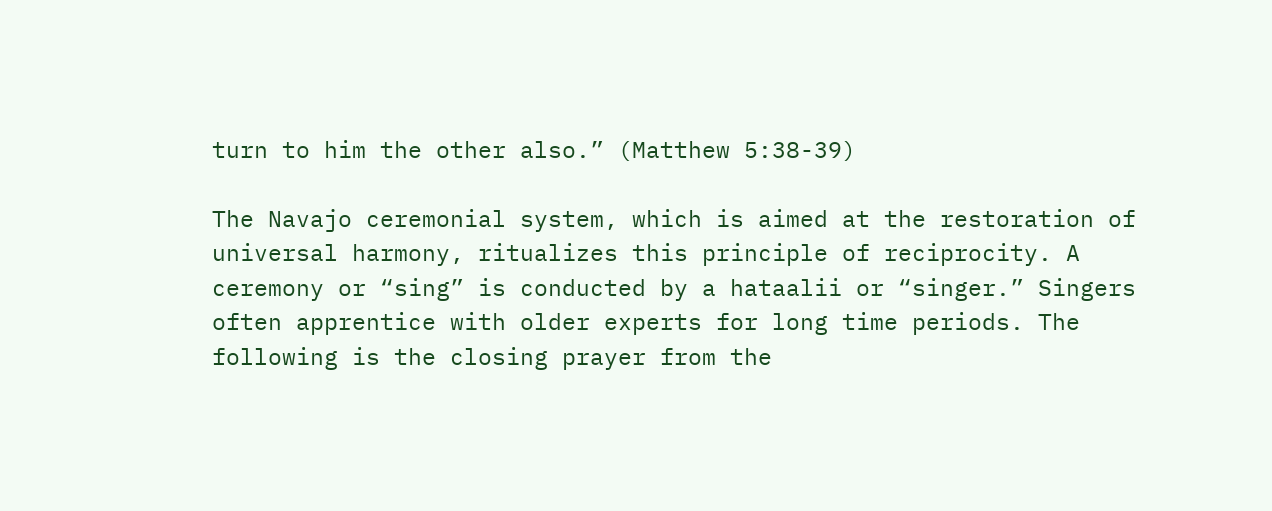turn to him the other also.” (Matthew 5:38-39)

The Navajo ceremonial system, which is aimed at the restoration of universal harmony, ritualizes this principle of reciprocity. A ceremony or “sing” is conducted by a hataalii or “singer.” Singers often apprentice with older experts for long time periods. The following is the closing prayer from the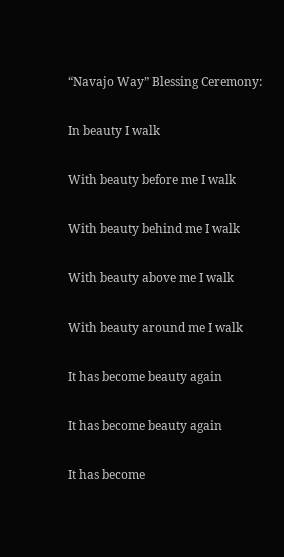“Navajo Way” Blessing Ceremony:

In beauty I walk

With beauty before me I walk

With beauty behind me I walk

With beauty above me I walk

With beauty around me I walk

It has become beauty again

It has become beauty again

It has become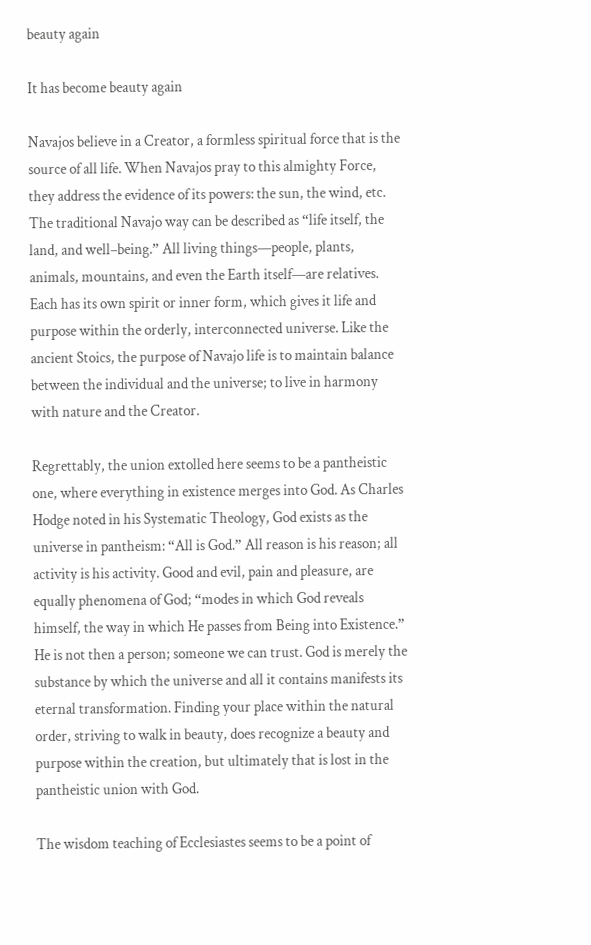beauty again

It has become beauty again

Navajos believe in a Creator, a formless spiritual force that is the source of all life. When Navajos pray to this almighty Force, they address the evidence of its powers: the sun, the wind, etc. The traditional Navajo way can be described as “life itself, the land, and well–being.” All living things—people, plants, animals, mountains, and even the Earth itself—are relatives. Each has its own spirit or inner form, which gives it life and purpose within the orderly, interconnected universe. Like the ancient Stoics, the purpose of Navajo life is to maintain balance between the individual and the universe; to live in harmony with nature and the Creator.

Regrettably, the union extolled here seems to be a pantheistic one, where everything in existence merges into God. As Charles Hodge noted in his Systematic Theology, God exists as the universe in pantheism: “All is God.” All reason is his reason; all activity is his activity. Good and evil, pain and pleasure, are equally phenomena of God; “modes in which God reveals himself, the way in which He passes from Being into Existence.” He is not then a person; someone we can trust. God is merely the substance by which the universe and all it contains manifests its eternal transformation. Finding your place within the natural order, striving to walk in beauty, does recognize a beauty and purpose within the creation, but ultimately that is lost in the pantheistic union with God.

The wisdom teaching of Ecclesiastes seems to be a point of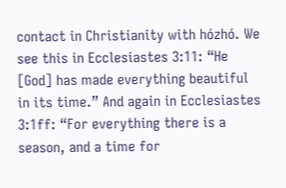contact in Christianity with hózhó. We see this in Ecclesiastes 3:11: “He [God] has made everything beautiful in its time.” And again in Ecclesiastes 3:1ff: “For everything there is a season, and a time for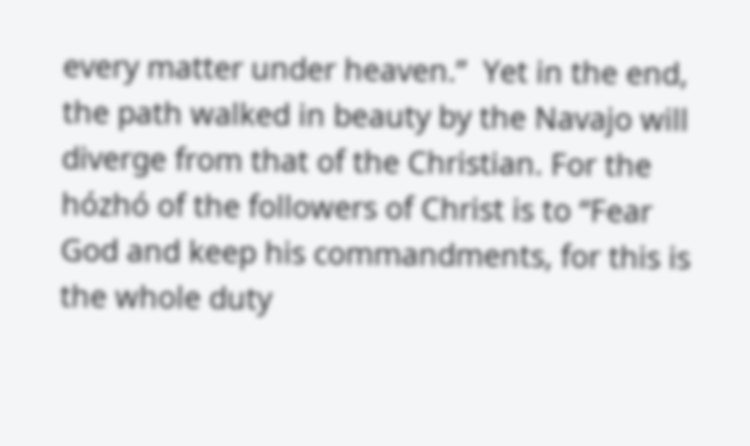every matter under heaven.”  Yet in the end, the path walked in beauty by the Navajo will diverge from that of the Christian. For the hózhó of the followers of Christ is to “Fear God and keep his commandments, for this is the whole duty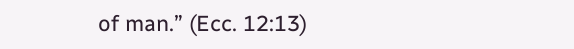of man.” (Ecc. 12:13)